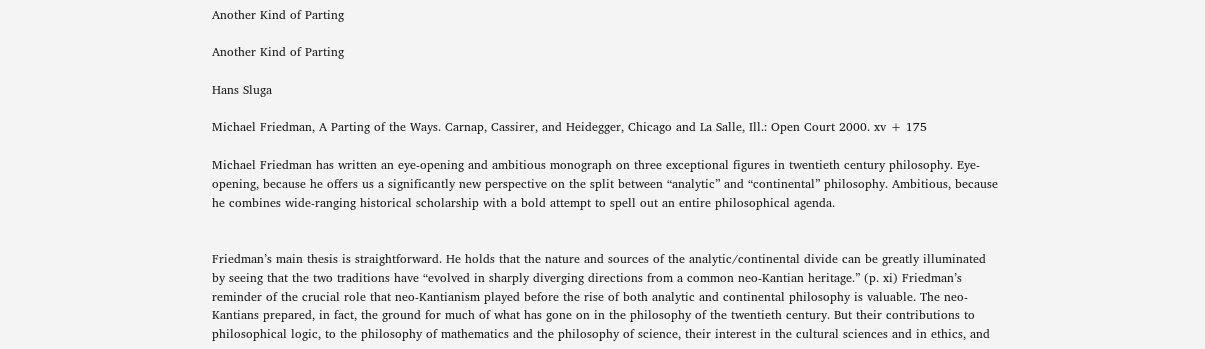Another Kind of Parting

Another Kind of Parting

Hans Sluga

Michael Friedman, A Parting of the Ways. Carnap, Cassirer, and Heidegger, Chicago and La Salle, Ill.: Open Court 2000. xv + 175

Michael Friedman has written an eye-opening and ambitious monograph on three exceptional figures in twentieth century philosophy. Eye-opening, because he offers us a significantly new perspective on the split between “analytic” and “continental” philosophy. Ambitious, because he combines wide-ranging historical scholarship with a bold attempt to spell out an entire philosophical agenda.


Friedman’s main thesis is straightforward. He holds that the nature and sources of the analytic/continental divide can be greatly illuminated by seeing that the two traditions have “evolved in sharply diverging directions from a common neo-Kantian heritage.” (p. xi) Friedman’s reminder of the crucial role that neo-Kantianism played before the rise of both analytic and continental philosophy is valuable. The neo-Kantians prepared, in fact, the ground for much of what has gone on in the philosophy of the twentieth century. But their contributions to philosophical logic, to the philosophy of mathematics and the philosophy of science, their interest in the cultural sciences and in ethics, and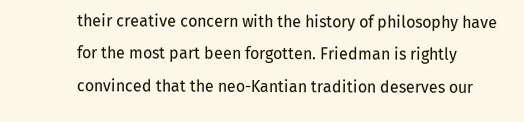their creative concern with the history of philosophy have for the most part been forgotten. Friedman is rightly convinced that the neo-Kantian tradition deserves our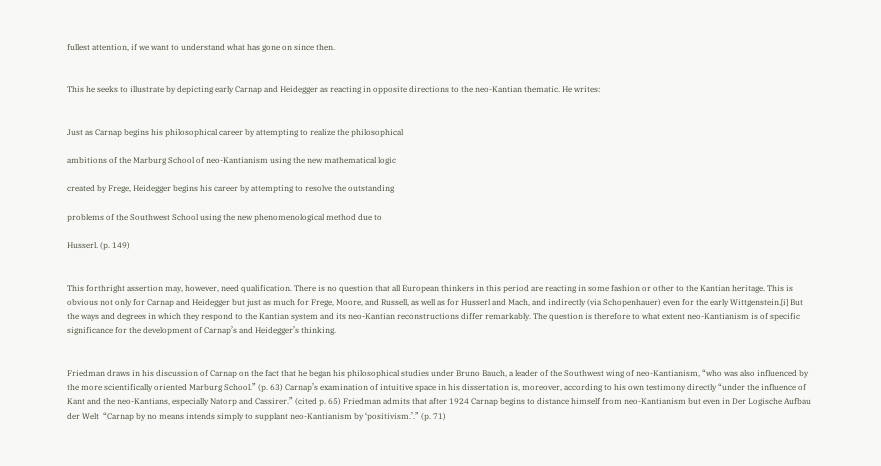fullest attention, if we want to understand what has gone on since then.


This he seeks to illustrate by depicting early Carnap and Heidegger as reacting in opposite directions to the neo-Kantian thematic. He writes:


Just as Carnap begins his philosophical career by attempting to realize the philosophical

ambitions of the Marburg School of neo-Kantianism using the new mathematical logic

created by Frege, Heidegger begins his career by attempting to resolve the outstanding

problems of the Southwest School using the new phenomenological method due to

Husserl. (p. 149)


This forthright assertion may, however, need qualification. There is no question that all European thinkers in this period are reacting in some fashion or other to the Kantian heritage. This is obvious not only for Carnap and Heidegger but just as much for Frege, Moore, and Russell, as well as for Husserl and Mach, and indirectly (via Schopenhauer) even for the early Wittgenstein.[i] But the ways and degrees in which they respond to the Kantian system and its neo-Kantian reconstructions differ remarkably. The question is therefore to what extent neo-Kantianism is of specific significance for the development of Carnap’s and Heidegger’s thinking.


Friedman draws in his discussion of Carnap on the fact that he began his philosophical studies under Bruno Bauch, a leader of the Southwest wing of neo-Kantianism, “who was also influenced by the more scientifically oriented Marburg School.” (p. 63) Carnap’s examination of intuitive space in his dissertation is, moreover, according to his own testimony directly “under the influence of Kant and the neo-Kantians, especially Natorp and Cassirer.” (cited p. 65) Friedman admits that after 1924 Carnap begins to distance himself from neo-Kantianism but even in Der Logische Aufbau der Welt  “Carnap by no means intends simply to supplant neo-Kantianism by ‘positivism.’.” (p. 71)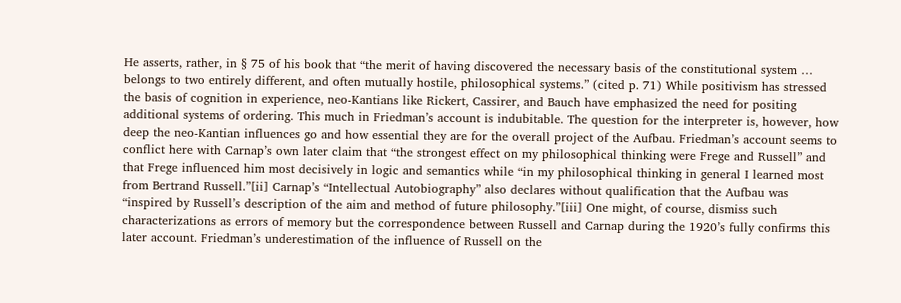He asserts, rather, in § 75 of his book that “the merit of having discovered the necessary basis of the constitutional system … belongs to two entirely different, and often mutually hostile, philosophical systems.” (cited p. 71) While positivism has stressed the basis of cognition in experience, neo-Kantians like Rickert, Cassirer, and Bauch have emphasized the need for positing additional systems of ordering. This much in Friedman’s account is indubitable. The question for the interpreter is, however, how deep the neo-Kantian influences go and how essential they are for the overall project of the Aufbau. Friedman’s account seems to conflict here with Carnap’s own later claim that “the strongest effect on my philosophical thinking were Frege and Russell” and that Frege influenced him most decisively in logic and semantics while “in my philosophical thinking in general I learned most from Bertrand Russell.”[ii] Carnap’s “Intellectual Autobiography” also declares without qualification that the Aufbau was “inspired by Russell’s description of the aim and method of future philosophy.”[iii] One might, of course, dismiss such characterizations as errors of memory but the correspondence between Russell and Carnap during the 1920’s fully confirms this later account. Friedman’s underestimation of the influence of Russell on the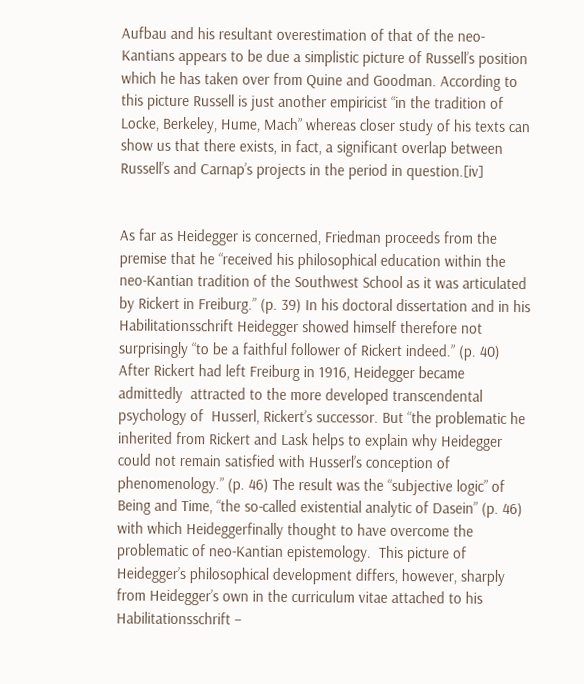Aufbau and his resultant overestimation of that of the neo-Kantians appears to be due a simplistic picture of Russell’s position which he has taken over from Quine and Goodman. According to this picture Russell is just another empiricist “in the tradition of Locke, Berkeley, Hume, Mach” whereas closer study of his texts can show us that there exists, in fact, a significant overlap between Russell’s and Carnap’s projects in the period in question.[iv]


As far as Heidegger is concerned, Friedman proceeds from the premise that he “received his philosophical education within the neo-Kantian tradition of the Southwest School as it was articulated by Rickert in Freiburg.” (p. 39) In his doctoral dissertation and in his Habilitationsschrift Heidegger showed himself therefore not surprisingly “to be a faithful follower of Rickert indeed.” (p. 40) After Rickert had left Freiburg in 1916, Heidegger became admittedly  attracted to the more developed transcendental psychology of  Husserl, Rickert’s successor. But “the problematic he inherited from Rickert and Lask helps to explain why Heidegger could not remain satisfied with Husserl’s conception of phenomenology.” (p. 46) The result was the “subjective logic” of Being and Time, “the so-called existential analytic of Dasein” (p. 46) with which Heideggerfinally thought to have overcome the problematic of neo-Kantian epistemology.  This picture of Heidegger’s philosophical development differs, however, sharply from Heidegger’s own in the curriculum vitae attached to his Habilitationsschrift –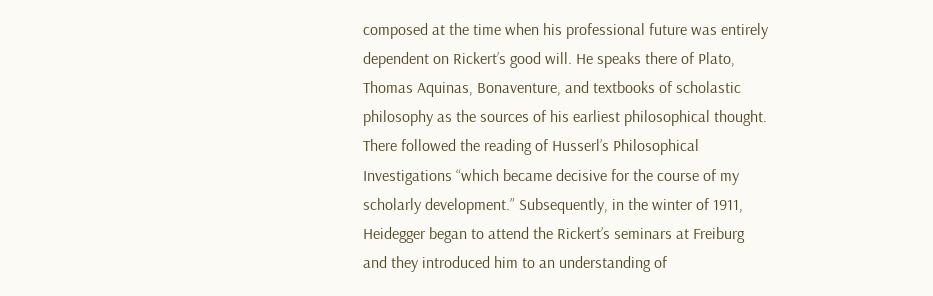composed at the time when his professional future was entirely dependent on Rickert’s good will. He speaks there of Plato, Thomas Aquinas, Bonaventure, and textbooks of scholastic philosophy as the sources of his earliest philosophical thought. There followed the reading of Husserl’s Philosophical Investigations “which became decisive for the course of my scholarly development.” Subsequently, in the winter of 1911, Heidegger began to attend the Rickert’s seminars at Freiburg and they introduced him to an understanding of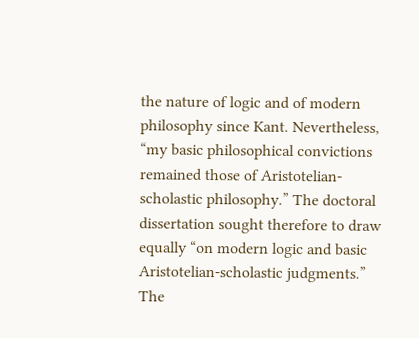the nature of logic and of modern philosophy since Kant. Nevertheless, “my basic philosophical convictions remained those of Aristotelian-scholastic philosophy.” The doctoral dissertation sought therefore to draw equally “on modern logic and basic Aristotelian-scholastic judgments.” The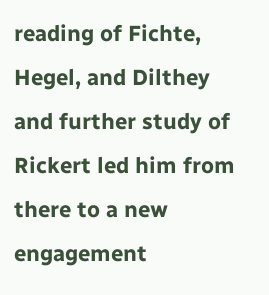reading of Fichte, Hegel, and Dilthey and further study of Rickert led him from there to a new engagement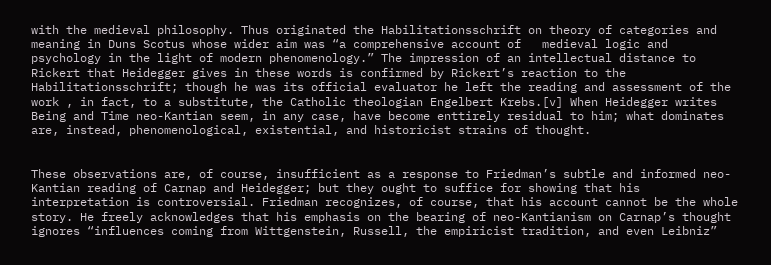with the medieval philosophy. Thus originated the Habilitationsschrift on theory of categories and meaning in Duns Scotus whose wider aim was “a comprehensive account of   medieval logic and psychology in the light of modern phenomenology.” The impression of an intellectual distance to Rickert that Heidegger gives in these words is confirmed by Rickert’s reaction to the Habilitationsschrift; though he was its official evaluator he left the reading and assessment of the work , in fact, to a substitute, the Catholic theologian Engelbert Krebs.[v] When Heidegger writes Being and Time neo-Kantian seem, in any case, have become enttirely residual to him; what dominates are, instead, phenomenological, existential, and historicist strains of thought.


These observations are, of course, insufficient as a response to Friedman’s subtle and informed neo-Kantian reading of Carnap and Heidegger; but they ought to suffice for showing that his interpretation is controversial. Friedman recognizes, of course, that his account cannot be the whole story. He freely acknowledges that his emphasis on the bearing of neo-Kantianism on Carnap’s thought ignores “influences coming from Wittgenstein, Russell, the empiricist tradition, and even Leibniz”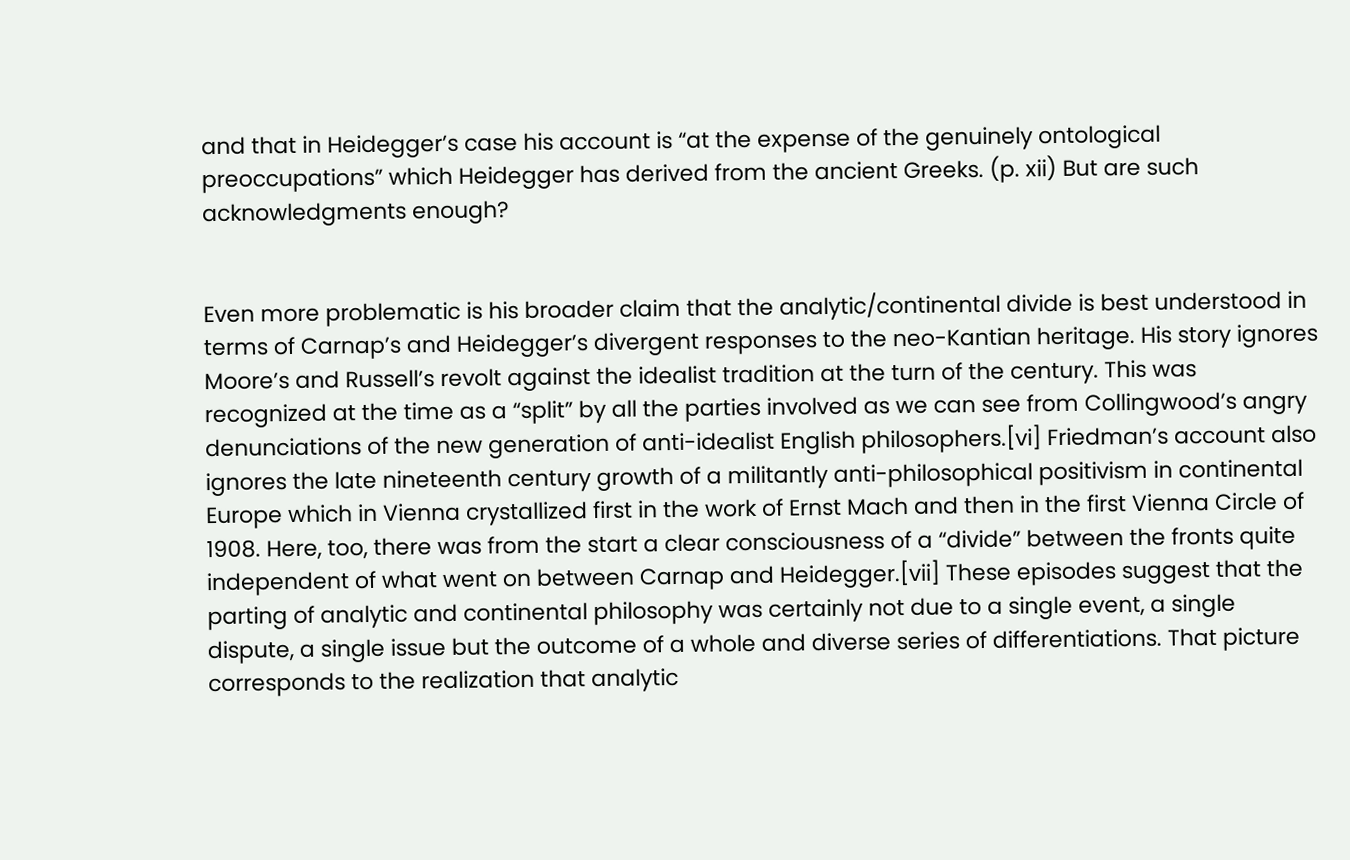and that in Heidegger’s case his account is “at the expense of the genuinely ontological preoccupations” which Heidegger has derived from the ancient Greeks. (p. xii) But are such acknowledgments enough?


Even more problematic is his broader claim that the analytic/continental divide is best understood in terms of Carnap’s and Heidegger’s divergent responses to the neo-Kantian heritage. His story ignores Moore’s and Russell’s revolt against the idealist tradition at the turn of the century. This was recognized at the time as a “split” by all the parties involved as we can see from Collingwood’s angry denunciations of the new generation of anti-idealist English philosophers.[vi] Friedman’s account also ignores the late nineteenth century growth of a militantly anti-philosophical positivism in continental Europe which in Vienna crystallized first in the work of Ernst Mach and then in the first Vienna Circle of 1908. Here, too, there was from the start a clear consciousness of a “divide” between the fronts quite independent of what went on between Carnap and Heidegger.[vii] These episodes suggest that the parting of analytic and continental philosophy was certainly not due to a single event, a single dispute, a single issue but the outcome of a whole and diverse series of differentiations. That picture corresponds to the realization that analytic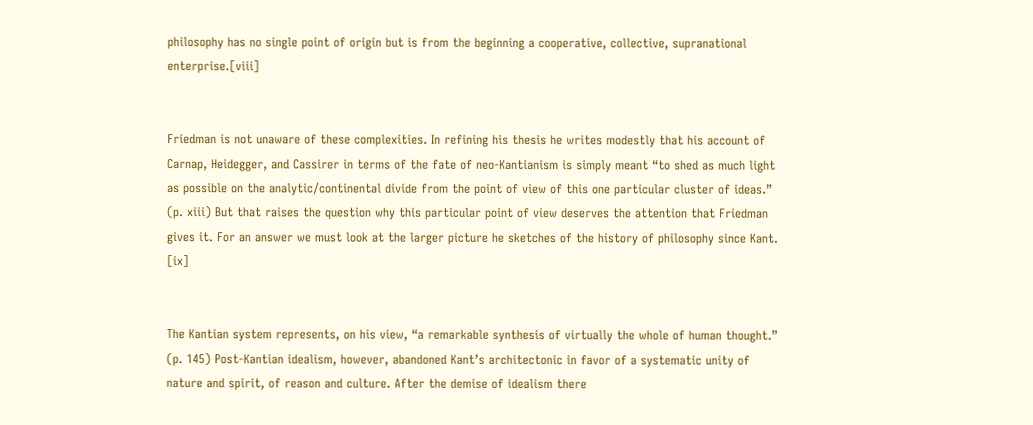philosophy has no single point of origin but is from the beginning a cooperative, collective, supranational enterprise.[viii]


Friedman is not unaware of these complexities. In refining his thesis he writes modestly that his account of Carnap, Heidegger, and Cassirer in terms of the fate of neo-Kantianism is simply meant “to shed as much light as possible on the analytic/continental divide from the point of view of this one particular cluster of ideas.” (p. xiii) But that raises the question why this particular point of view deserves the attention that Friedman gives it. For an answer we must look at the larger picture he sketches of the history of philosophy since Kant. [ix]


The Kantian system represents, on his view, “a remarkable synthesis of virtually the whole of human thought.” (p. 145) Post-Kantian idealism, however, abandoned Kant’s architectonic in favor of a systematic unity of nature and spirit, of reason and culture. After the demise of idealism there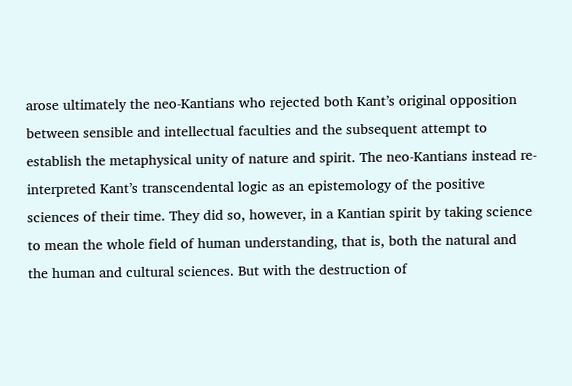arose ultimately the neo-Kantians who rejected both Kant’s original opposition between sensible and intellectual faculties and the subsequent attempt to establish the metaphysical unity of nature and spirit. The neo-Kantians instead re-interpreted Kant’s transcendental logic as an epistemology of the positive sciences of their time. They did so, however, in a Kantian spirit by taking science to mean the whole field of human understanding, that is, both the natural and the human and cultural sciences. But with the destruction of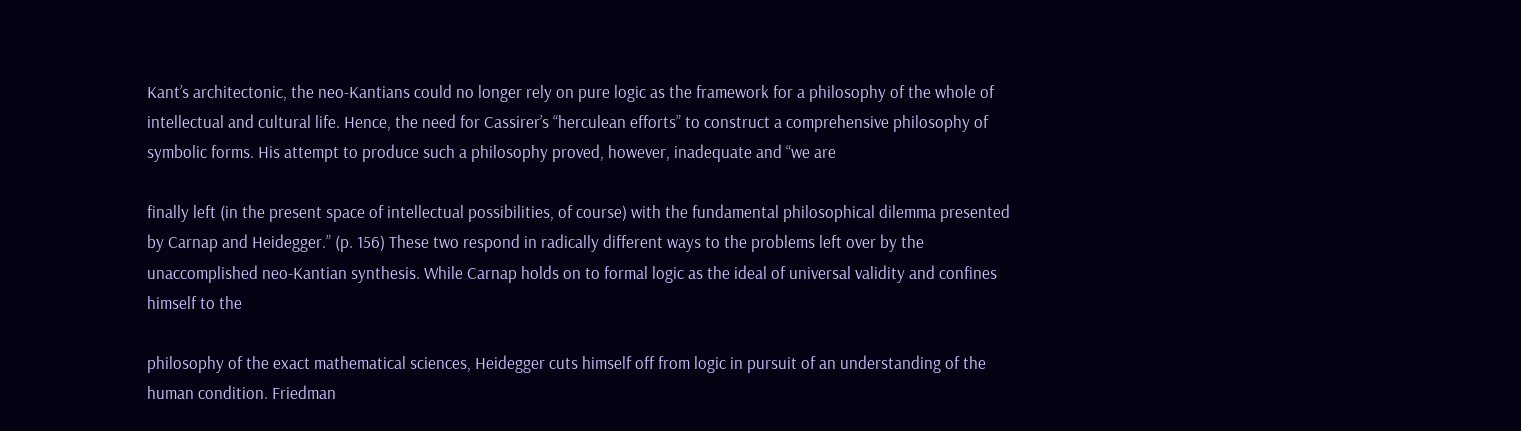Kant’s architectonic, the neo-Kantians could no longer rely on pure logic as the framework for a philosophy of the whole of intellectual and cultural life. Hence, the need for Cassirer’s “herculean efforts” to construct a comprehensive philosophy of symbolic forms. His attempt to produce such a philosophy proved, however, inadequate and “we are

finally left (in the present space of intellectual possibilities, of course) with the fundamental philosophical dilemma presented by Carnap and Heidegger.” (p. 156) These two respond in radically different ways to the problems left over by the unaccomplished neo-Kantian synthesis. While Carnap holds on to formal logic as the ideal of universal validity and confines himself to the

philosophy of the exact mathematical sciences, Heidegger cuts himself off from logic in pursuit of an understanding of the human condition. Friedman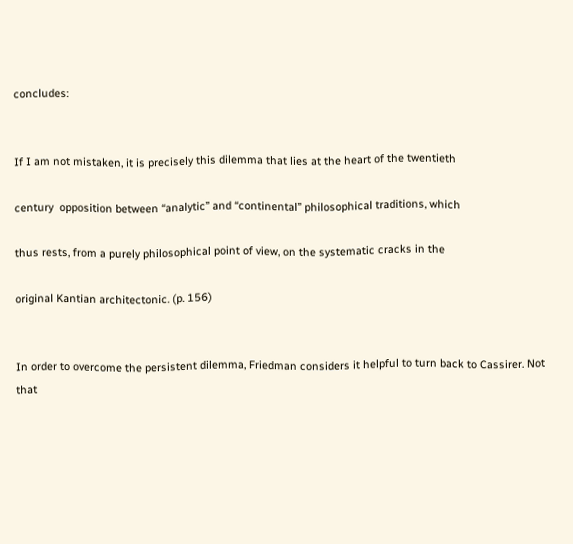concludes:


If I am not mistaken, it is precisely this dilemma that lies at the heart of the twentieth

century  opposition between “analytic” and “continental” philosophical traditions, which

thus rests, from a purely philosophical point of view, on the systematic cracks in the

original Kantian architectonic. (p. 156)


In order to overcome the persistent dilemma, Friedman considers it helpful to turn back to Cassirer. Not that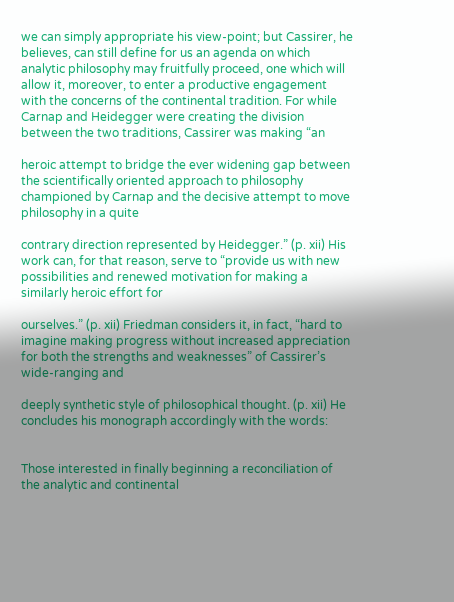we can simply appropriate his view-point; but Cassirer, he believes, can still define for us an agenda on which analytic philosophy may fruitfully proceed, one which will allow it, moreover, to enter a productive engagement with the concerns of the continental tradition. For while Carnap and Heidegger were creating the division between the two traditions, Cassirer was making “an

heroic attempt to bridge the ever widening gap between the scientifically oriented approach to philosophy championed by Carnap and the decisive attempt to move philosophy in a quite

contrary direction represented by Heidegger.” (p. xii) His work can, for that reason, serve to “provide us with new possibilities and renewed motivation for making a similarly heroic effort for

ourselves.” (p. xii) Friedman considers it, in fact, “hard to imagine making progress without increased appreciation for both the strengths and weaknesses” of Cassirer’s wide-ranging and

deeply synthetic style of philosophical thought. (p. xii) He concludes his monograph accordingly with the words:


Those interested in finally beginning a reconciliation of the analytic and continental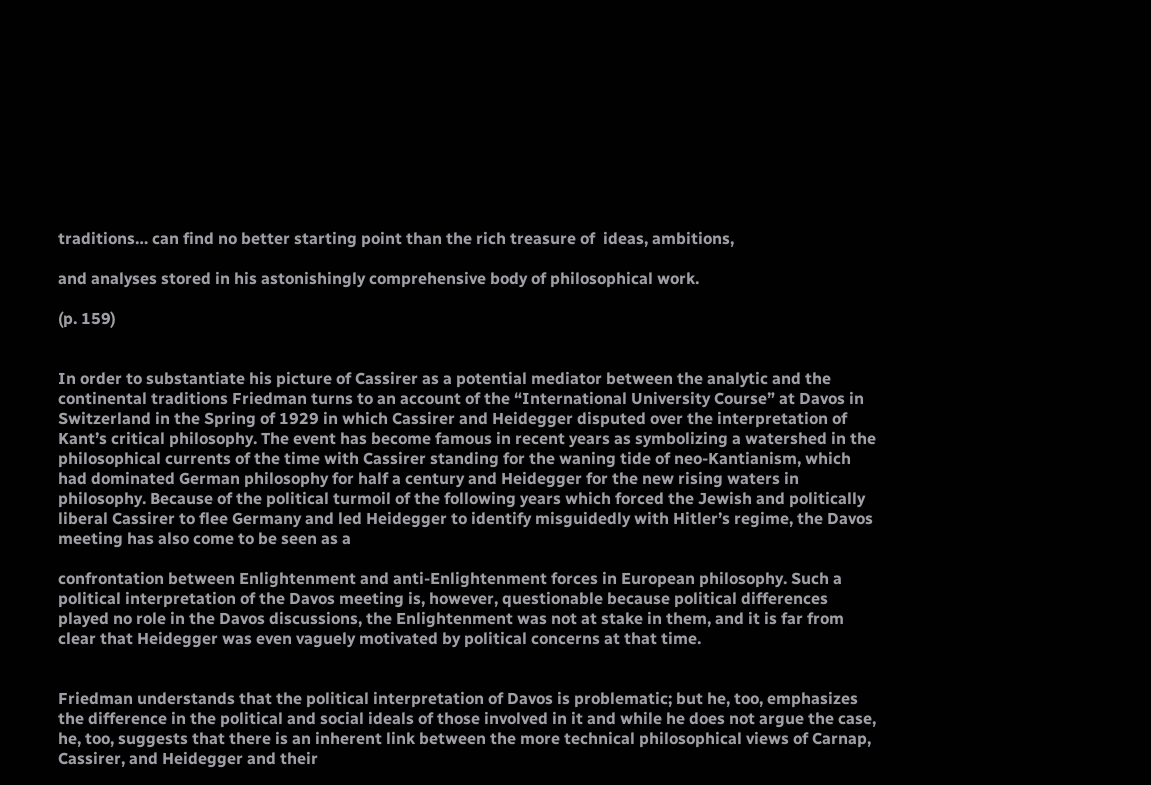traditions… can find no better starting point than the rich treasure of  ideas, ambitions,

and analyses stored in his astonishingly comprehensive body of philosophical work.

(p. 159)


In order to substantiate his picture of Cassirer as a potential mediator between the analytic and the continental traditions Friedman turns to an account of the “International University Course” at Davos in Switzerland in the Spring of 1929 in which Cassirer and Heidegger disputed over the interpretation of Kant’s critical philosophy. The event has become famous in recent years as symbolizing a watershed in the philosophical currents of the time with Cassirer standing for the waning tide of neo-Kantianism, which had dominated German philosophy for half a century and Heidegger for the new rising waters in philosophy. Because of the political turmoil of the following years which forced the Jewish and politically liberal Cassirer to flee Germany and led Heidegger to identify misguidedly with Hitler’s regime, the Davos meeting has also come to be seen as a

confrontation between Enlightenment and anti-Enlightenment forces in European philosophy. Such a political interpretation of the Davos meeting is, however, questionable because political differences played no role in the Davos discussions, the Enlightenment was not at stake in them, and it is far from clear that Heidegger was even vaguely motivated by political concerns at that time.


Friedman understands that the political interpretation of Davos is problematic; but he, too, emphasizes the difference in the political and social ideals of those involved in it and while he does not argue the case, he, too, suggests that there is an inherent link between the more technical philosophical views of Carnap, Cassirer, and Heidegger and their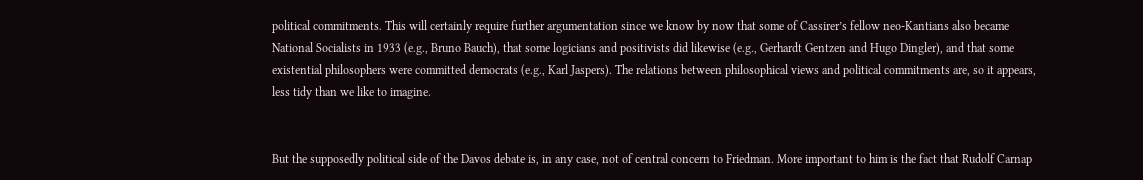political commitments. This will certainly require further argumentation since we know by now that some of Cassirer’s fellow neo-Kantians also became National Socialists in 1933 (e.g., Bruno Bauch), that some logicians and positivists did likewise (e.g., Gerhardt Gentzen and Hugo Dingler), and that some existential philosophers were committed democrats (e.g., Karl Jaspers). The relations between philosophical views and political commitments are, so it appears, less tidy than we like to imagine.


But the supposedly political side of the Davos debate is, in any case, not of central concern to Friedman. More important to him is the fact that Rudolf Carnap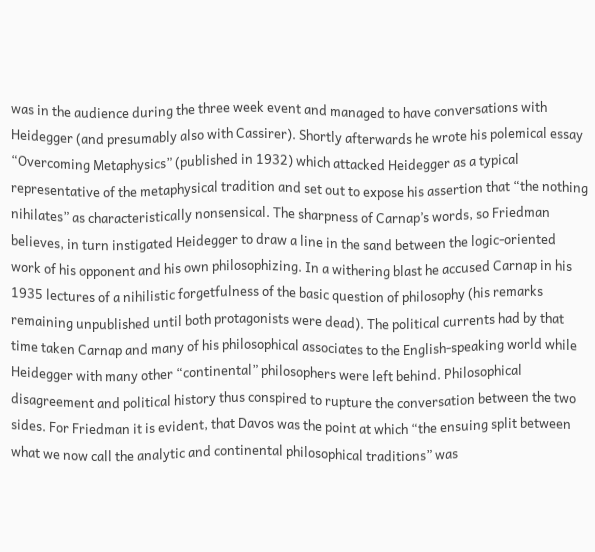was in the audience during the three week event and managed to have conversations with Heidegger (and presumably also with Cassirer). Shortly afterwards he wrote his polemical essay “Overcoming Metaphysics” (published in 1932) which attacked Heidegger as a typical representative of the metaphysical tradition and set out to expose his assertion that “the nothing nihilates” as characteristically nonsensical. The sharpness of Carnap’s words, so Friedman believes, in turn instigated Heidegger to draw a line in the sand between the logic-oriented work of his opponent and his own philosophizing. In a withering blast he accused Carnap in his 1935 lectures of a nihilistic forgetfulness of the basic question of philosophy (his remarks remaining unpublished until both protagonists were dead). The political currents had by that time taken Carnap and many of his philosophical associates to the English-speaking world while Heidegger with many other “continental” philosophers were left behind. Philosophical disagreement and political history thus conspired to rupture the conversation between the two sides. For Friedman it is evident, that Davos was the point at which “the ensuing split between what we now call the analytic and continental philosophical traditions” was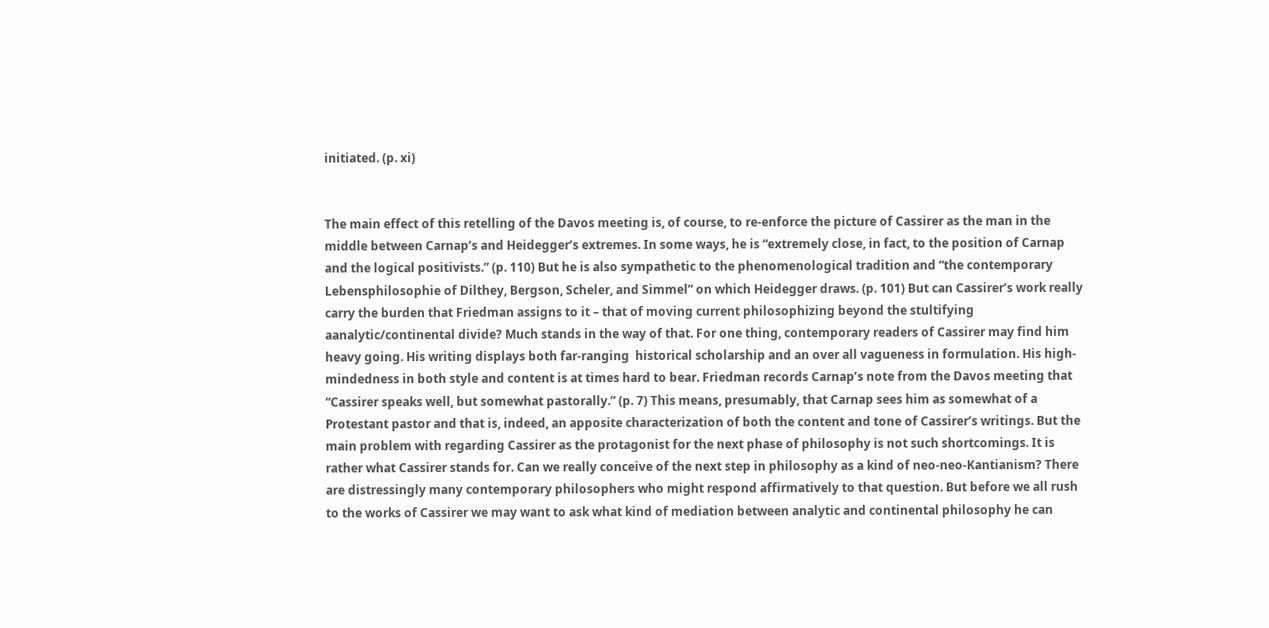initiated. (p. xi)


The main effect of this retelling of the Davos meeting is, of course, to re-enforce the picture of Cassirer as the man in the middle between Carnap’s and Heidegger’s extremes. In some ways, he is “extremely close, in fact, to the position of Carnap and the logical positivists.” (p. 110) But he is also sympathetic to the phenomenological tradition and “the contemporary Lebensphilosophie of Dilthey, Bergson, Scheler, and Simmel” on which Heidegger draws. (p. 101) But can Cassirer’s work really carry the burden that Friedman assigns to it – that of moving current philosophizing beyond the stultifying aanalytic/continental divide? Much stands in the way of that. For one thing, contemporary readers of Cassirer may find him heavy going. His writing displays both far-ranging  historical scholarship and an over all vagueness in formulation. His high-mindedness in both style and content is at times hard to bear. Friedman records Carnap’s note from the Davos meeting that “Cassirer speaks well, but somewhat pastorally.” (p. 7) This means, presumably, that Carnap sees him as somewhat of a Protestant pastor and that is, indeed, an apposite characterization of both the content and tone of Cassirer’s writings. But the main problem with regarding Cassirer as the protagonist for the next phase of philosophy is not such shortcomings. It is rather what Cassirer stands for. Can we really conceive of the next step in philosophy as a kind of neo-neo-Kantianism? There are distressingly many contemporary philosophers who might respond affirmatively to that question. But before we all rush to the works of Cassirer we may want to ask what kind of mediation between analytic and continental philosophy he can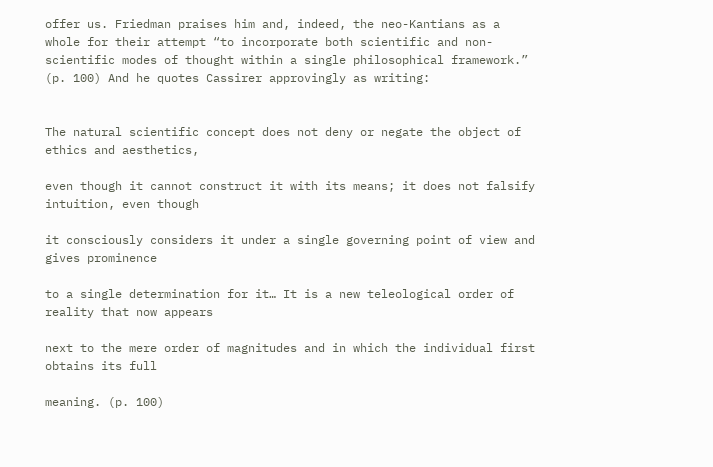offer us. Friedman praises him and, indeed, the neo-Kantians as a whole for their attempt “to incorporate both scientific and non-scientific modes of thought within a single philosophical framework.” (p. 100) And he quotes Cassirer approvingly as writing:


The natural scientific concept does not deny or negate the object of ethics and aesthetics,

even though it cannot construct it with its means; it does not falsify intuition, even though

it consciously considers it under a single governing point of view and gives prominence

to a single determination for it… It is a new teleological order of reality that now appears

next to the mere order of magnitudes and in which the individual first obtains its full

meaning. (p. 100)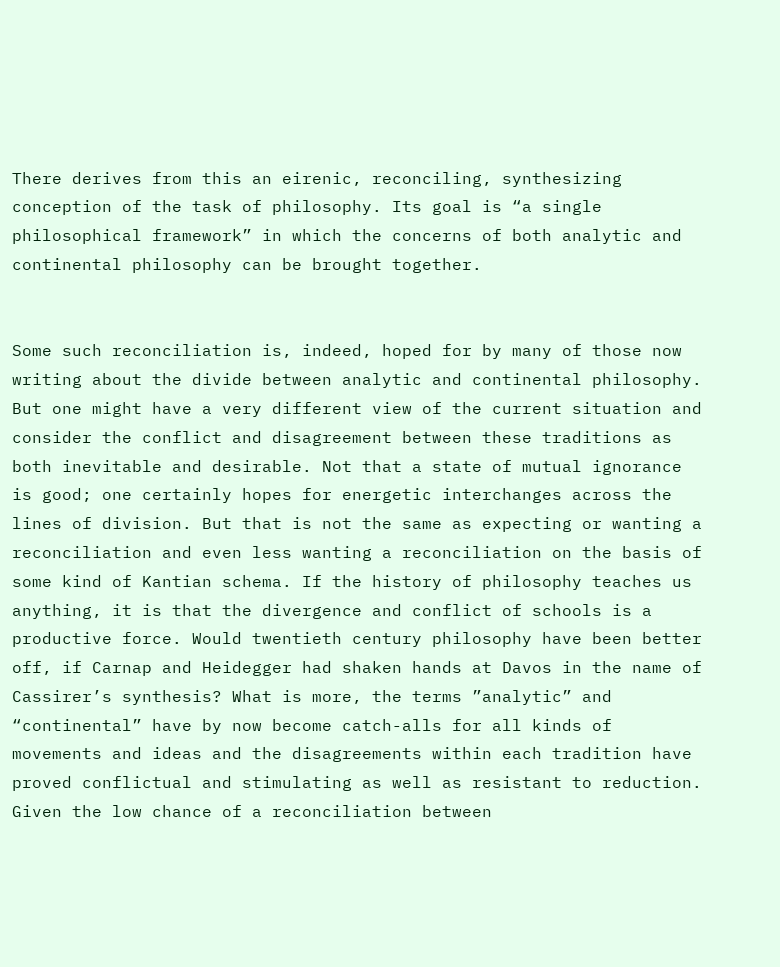There derives from this an eirenic, reconciling, synthesizing conception of the task of philosophy. Its goal is “a single philosophical framework” in which the concerns of both analytic and continental philosophy can be brought together.


Some such reconciliation is, indeed, hoped for by many of those now writing about the divide between analytic and continental philosophy. But one might have a very different view of the current situation and consider the conflict and disagreement between these traditions as both inevitable and desirable. Not that a state of mutual ignorance is good; one certainly hopes for energetic interchanges across the lines of division. But that is not the same as expecting or wanting a reconciliation and even less wanting a reconciliation on the basis of some kind of Kantian schema. If the history of philosophy teaches us anything, it is that the divergence and conflict of schools is a productive force. Would twentieth century philosophy have been better off, if Carnap and Heidegger had shaken hands at Davos in the name of Cassirer’s synthesis? What is more, the terms ”analytic” and “continental” have by now become catch-alls for all kinds of movements and ideas and the disagreements within each tradition have proved conflictual and stimulating as well as resistant to reduction. Given the low chance of a reconciliation between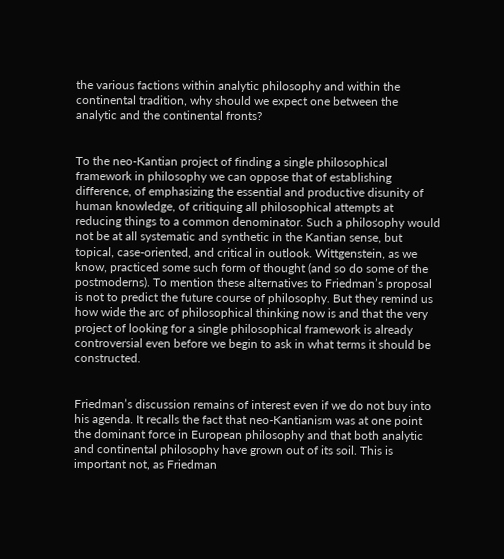the various factions within analytic philosophy and within the continental tradition, why should we expect one between the analytic and the continental fronts?


To the neo-Kantian project of finding a single philosophical framework in philosophy we can oppose that of establishing difference, of emphasizing the essential and productive disunity of human knowledge, of critiquing all philosophical attempts at reducing things to a common denominator. Such a philosophy would not be at all systematic and synthetic in the Kantian sense, but topical, case-oriented, and critical in outlook. Wittgenstein, as we know, practiced some such form of thought (and so do some of the postmoderns). To mention these alternatives to Friedman’s proposal is not to predict the future course of philosophy. But they remind us how wide the arc of philosophical thinking now is and that the very project of looking for a single philosophical framework is already controversial even before we begin to ask in what terms it should be constructed.


Friedman’s discussion remains of interest even if we do not buy into his agenda. It recalls the fact that neo-Kantianism was at one point the dominant force in European philosophy and that both analytic and continental philosophy have grown out of its soil. This is important not, as Friedman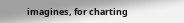imagines, for charting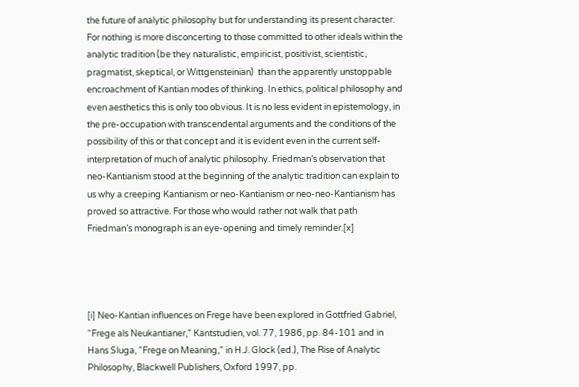the future of analytic philosophy but for understanding its present character. For nothing is more disconcerting to those committed to other ideals within the analytic tradition (be they naturalistic, empiricist, positivist, scientistic, pragmatist, skeptical, or Wittgensteinian)  than the apparently unstoppable encroachment of Kantian modes of thinking. In ethics, political philosophy and even aesthetics this is only too obvious. It is no less evident in epistemology, in the pre-occupation with transcendental arguments and the conditions of the possibility of this or that concept and it is evident even in the current self-interpretation of much of analytic philosophy. Friedman’s observation that neo-Kantianism stood at the beginning of the analytic tradition can explain to us why a creeping Kantianism or neo-Kantianism or neo-neo-Kantianism has proved so attractive. For those who would rather not walk that path Friedman’s monograph is an eye-opening and timely reminder.[x]




[i] Neo-Kantian influences on Frege have been explored in Gottfried Gabriel, “Frege als Neukantianer,” Kantstudien, vol. 77, 1986, pp. 84-101 and in Hans Sluga, “Frege on Meaning,” in H.J. Glock (ed.), The Rise of Analytic Philosophy, Blackwell Publishers, Oxford 1997, pp.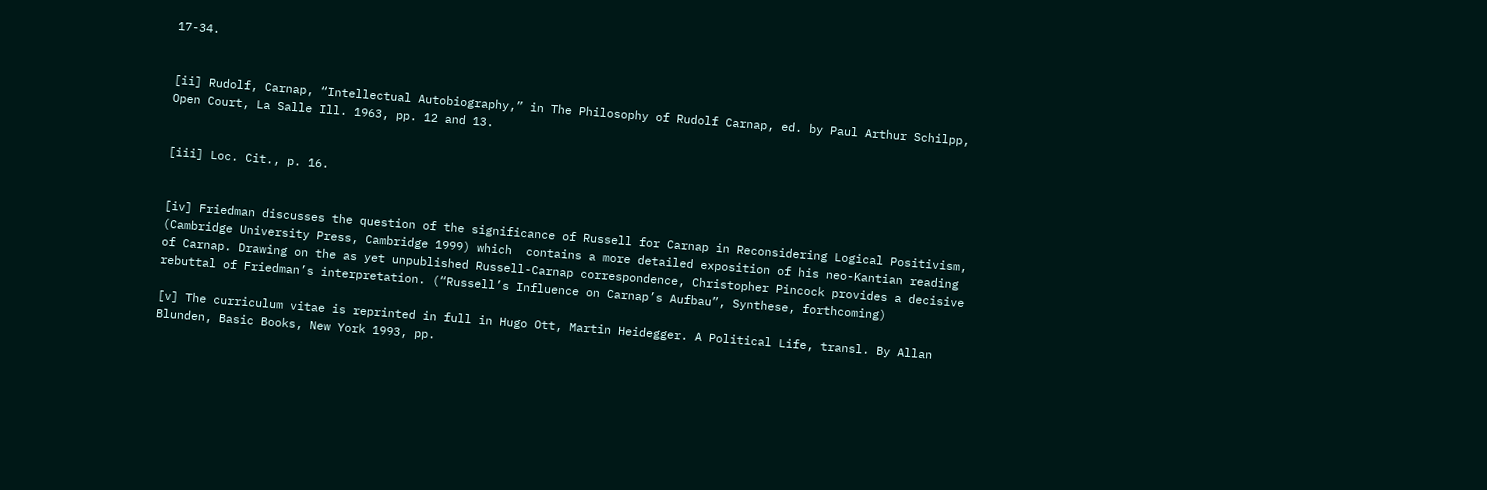17-34.


[ii] Rudolf, Carnap, “Intellectual Autobiography,” in The Philosophy of Rudolf Carnap, ed. by Paul Arthur Schilpp, Open Court, La Salle Ill. 1963, pp. 12 and 13.


[iii] Loc. Cit., p. 16.


[iv] Friedman discusses the question of the significance of Russell for Carnap in Reconsidering Logical Positivism, (Cambridge University Press, Cambridge 1999) which  contains a more detailed exposition of his neo-Kantian reading of Carnap. Drawing on the as yet unpublished Russell-Carnap correspondence, Christopher Pincock provides a decisive rebuttal of Friedman’s interpretation. (“Russell’s Influence on Carnap’s Aufbau”, Synthese, forthcoming)

[v] The curriculum vitae is reprinted in full in Hugo Ott, Martin Heidegger. A Political Life, transl. By Allan Blunden, Basic Books, New York 1993, pp.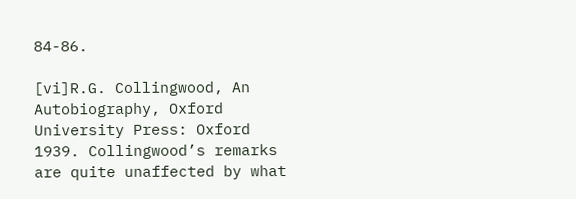84-86.

[vi]R.G. Collingwood, An Autobiography, Oxford University Press: Oxford 1939. Collingwood’s remarks are quite unaffected by what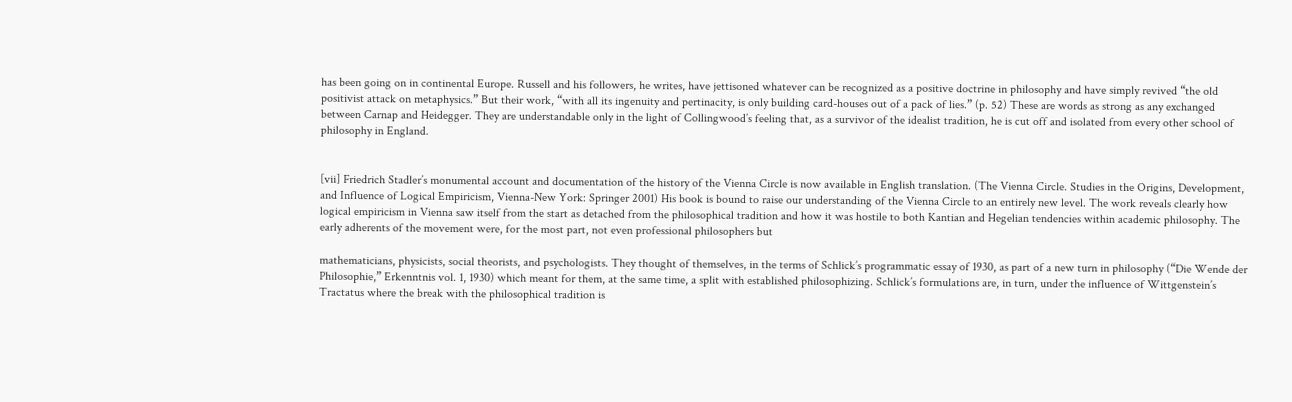has been going on in continental Europe. Russell and his followers, he writes, have jettisoned whatever can be recognized as a positive doctrine in philosophy and have simply revived “the old positivist attack on metaphysics.” But their work, “with all its ingenuity and pertinacity, is only building card-houses out of a pack of lies.” (p. 52) These are words as strong as any exchanged between Carnap and Heidegger. They are understandable only in the light of Collingwood’s feeling that, as a survivor of the idealist tradition, he is cut off and isolated from every other school of philosophy in England.


[vii] Friedrich Stadler’s monumental account and documentation of the history of the Vienna Circle is now available in English translation. (The Vienna Circle. Studies in the Origins, Development, and Influence of Logical Empiricism, Vienna-New York: Springer 2001) His book is bound to raise our understanding of the Vienna Circle to an entirely new level. The work reveals clearly how logical empiricism in Vienna saw itself from the start as detached from the philosophical tradition and how it was hostile to both Kantian and Hegelian tendencies within academic philosophy. The early adherents of the movement were, for the most part, not even professional philosophers but

mathematicians, physicists, social theorists, and psychologists. They thought of themselves, in the terms of Schlick’s programmatic essay of 1930, as part of a new turn in philosophy (“Die Wende der Philosophie,” Erkenntnis vol. 1, 1930) which meant for them, at the same time, a split with established philosophizing. Schlick’s formulations are, in turn, under the influence of Wittgenstein’s Tractatus where the break with the philosophical tradition is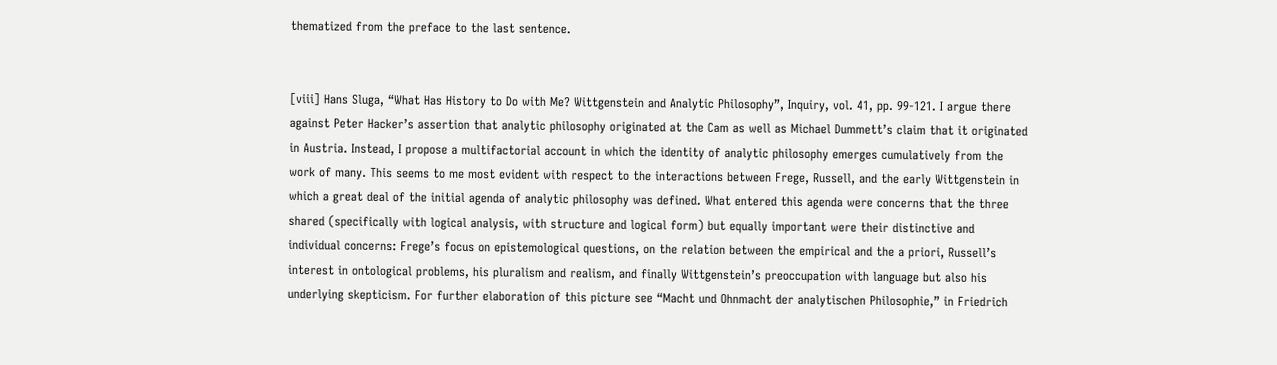thematized from the preface to the last sentence.


[viii] Hans Sluga, “What Has History to Do with Me? Wittgenstein and Analytic Philosophy”, Inquiry, vol. 41, pp. 99-121. I argue there against Peter Hacker’s assertion that analytic philosophy originated at the Cam as well as Michael Dummett’s claim that it originated in Austria. Instead, I propose a multifactorial account in which the identity of analytic philosophy emerges cumulatively from the work of many. This seems to me most evident with respect to the interactions between Frege, Russell, and the early Wittgenstein in which a great deal of the initial agenda of analytic philosophy was defined. What entered this agenda were concerns that the three shared (specifically with logical analysis, with structure and logical form) but equally important were their distinctive and individual concerns: Frege’s focus on epistemological questions, on the relation between the empirical and the a priori, Russell’s interest in ontological problems, his pluralism and realism, and finally Wittgenstein’s preoccupation with language but also his underlying skepticism. For further elaboration of this picture see “Macht und Ohnmacht der analytischen Philosophie,” in Friedrich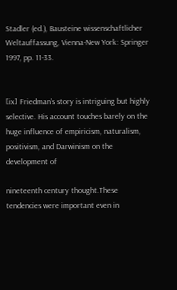Stadler (ed.), Bausteine wissenschaftlicher Weltauffassung, Vienna-New York: Springer 1997, pp. 11-33.


[ix] Friedman’s story is intriguing but highly selective. His account touches barely on the huge influence of empiricism, naturalism, positivism, and Darwinism on the development of

nineteenth century thought.These tendencies were important even in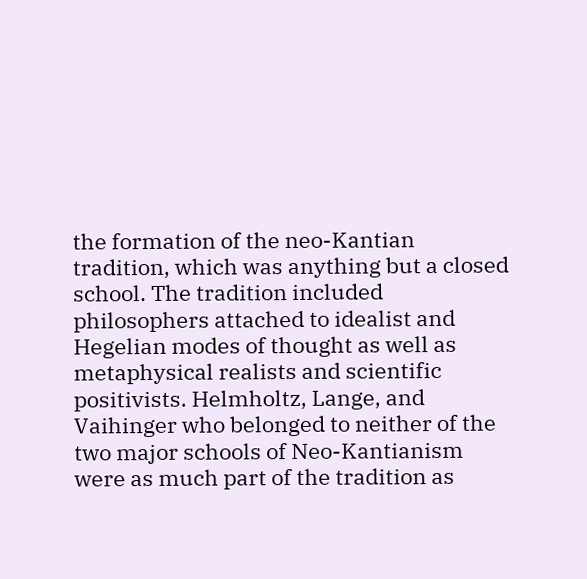the formation of the neo-Kantian tradition, which was anything but a closed school. The tradition included philosophers attached to idealist and Hegelian modes of thought as well as metaphysical realists and scientific positivists. Helmholtz, Lange, and Vaihinger who belonged to neither of the two major schools of Neo-Kantianism were as much part of the tradition as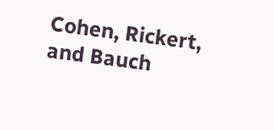Cohen, Rickert, and Bauch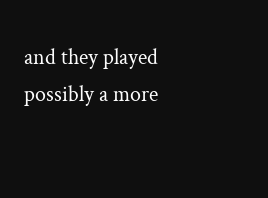and they played possibly a more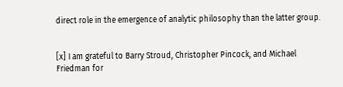direct role in the emergence of analytic philosophy than the latter group.


[x] I am grateful to Barry Stroud, Christopher Pincock, and Michael Friedman for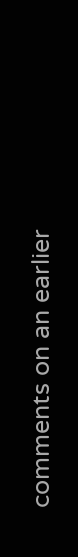comments on an earlier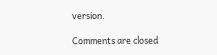version.

Comments are closed